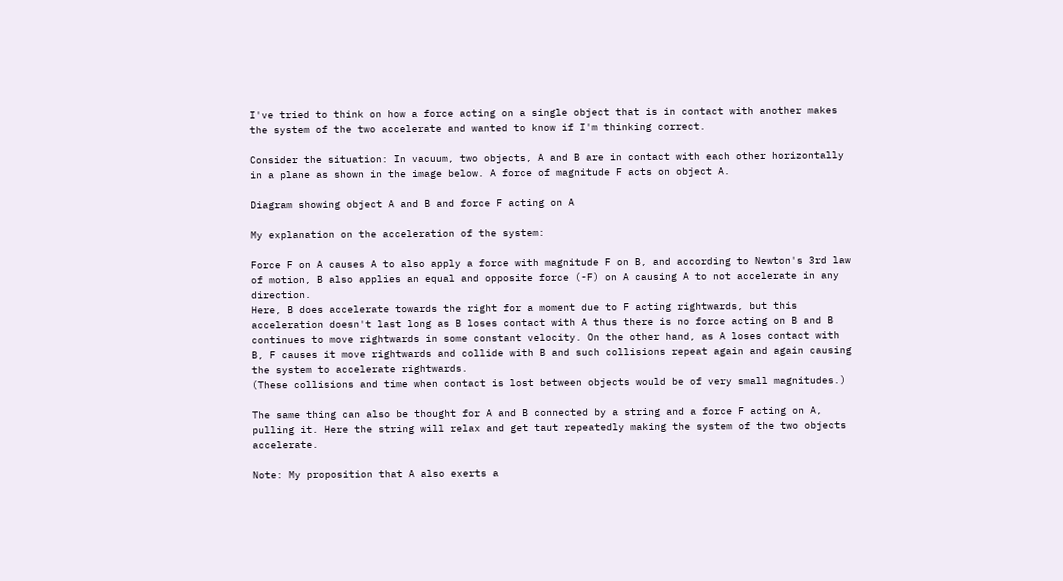I've tried to think on how a force acting on a single object that is in contact with another makes the system of the two accelerate and wanted to know if I'm thinking correct.

Consider the situation: In vacuum, two objects, A and B are in contact with each other horizontally in a plane as shown in the image below. A force of magnitude F acts on object A.

Diagram showing object A and B and force F acting on A

My explanation on the acceleration of the system:

Force F on A causes A to also apply a force with magnitude F on B, and according to Newton's 3rd law of motion, B also applies an equal and opposite force (-F) on A causing A to not accelerate in any direction.
Here, B does accelerate towards the right for a moment due to F acting rightwards, but this acceleration doesn't last long as B loses contact with A thus there is no force acting on B and B continues to move rightwards in some constant velocity. On the other hand, as A loses contact with B, F causes it move rightwards and collide with B and such collisions repeat again and again causing the system to accelerate rightwards.
(These collisions and time when contact is lost between objects would be of very small magnitudes.)

The same thing can also be thought for A and B connected by a string and a force F acting on A, pulling it. Here the string will relax and get taut repeatedly making the system of the two objects accelerate.

Note: My proposition that A also exerts a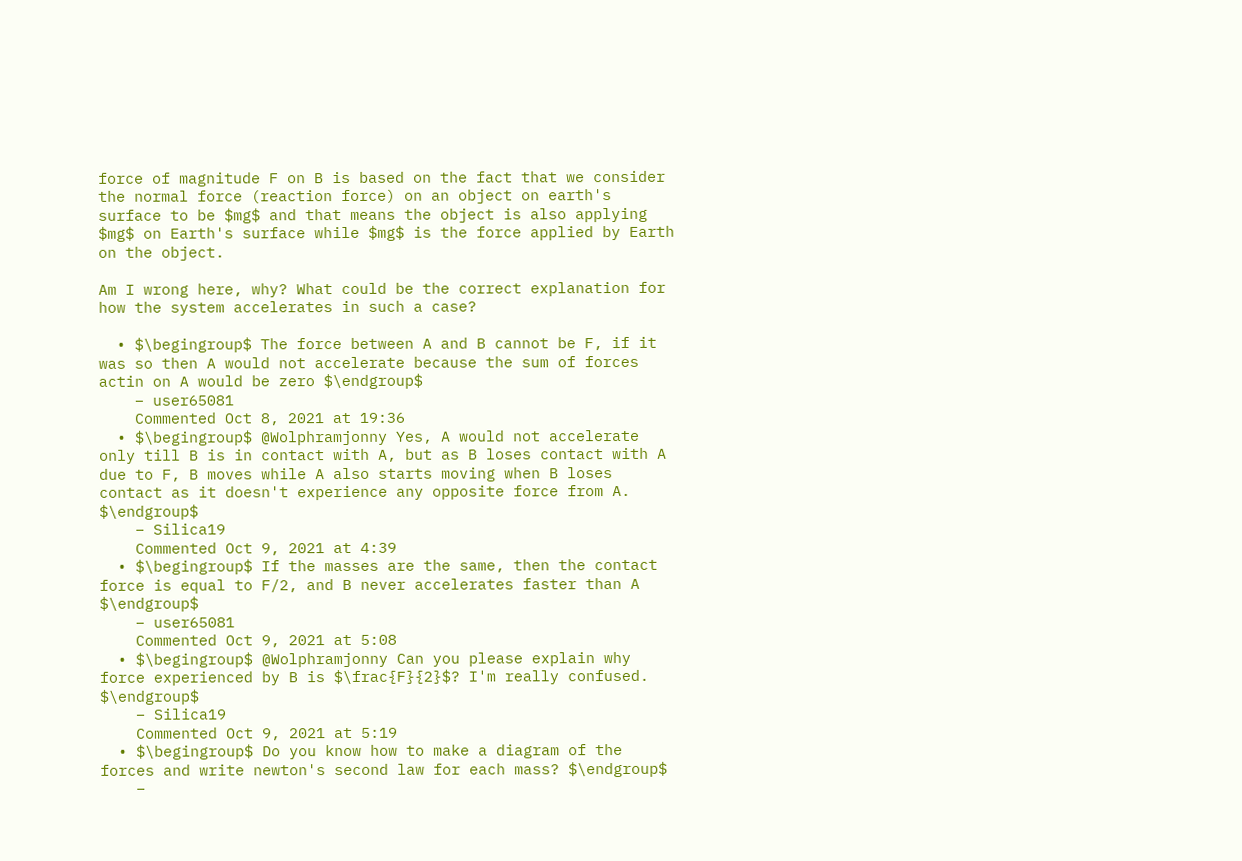force of magnitude F on B is based on the fact that we consider the normal force (reaction force) on an object on earth's surface to be $mg$ and that means the object is also applying $mg$ on Earth's surface while $mg$ is the force applied by Earth on the object.

Am I wrong here, why? What could be the correct explanation for how the system accelerates in such a case?

  • $\begingroup$ The force between A and B cannot be F, if it was so then A would not accelerate because the sum of forces actin on A would be zero $\endgroup$
    – user65081
    Commented Oct 8, 2021 at 19:36
  • $\begingroup$ @Wolphramjonny Yes, A would not accelerate only till B is in contact with A, but as B loses contact with A due to F, B moves while A also starts moving when B loses contact as it doesn't experience any opposite force from A. $\endgroup$
    – Silica19
    Commented Oct 9, 2021 at 4:39
  • $\begingroup$ If the masses are the same, then the contact force is equal to F/2, and B never accelerates faster than A $\endgroup$
    – user65081
    Commented Oct 9, 2021 at 5:08
  • $\begingroup$ @Wolphramjonny Can you please explain why force experienced by B is $\frac{F}{2}$? I'm really confused. $\endgroup$
    – Silica19
    Commented Oct 9, 2021 at 5:19
  • $\begingroup$ Do you know how to make a diagram of the forces and write newton's second law for each mass? $\endgroup$
    –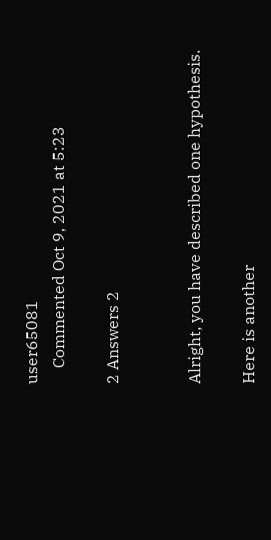user65081
    Commented Oct 9, 2021 at 5:23

2 Answers 2


Alright, you have described one hypothesis.

Here is another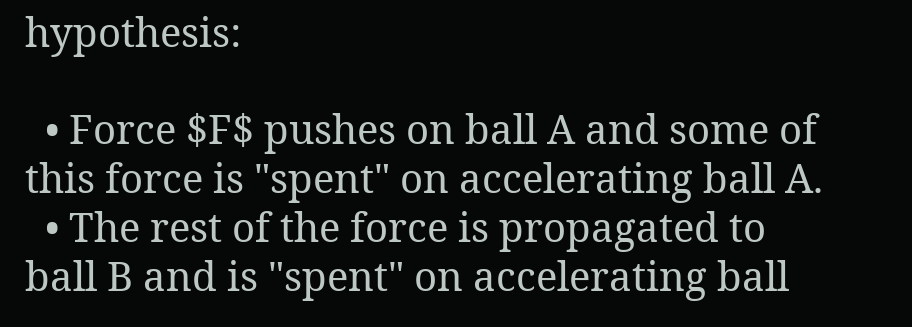hypothesis:

  • Force $F$ pushes on ball A and some of this force is "spent" on accelerating ball A.
  • The rest of the force is propagated to ball B and is "spent" on accelerating ball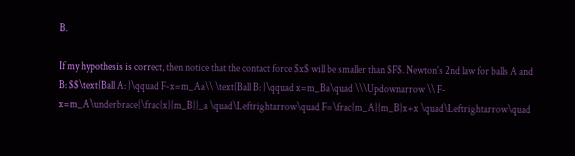B.

If my hypothesis is correct, then notice that the contact force $x$ will be smaller than $F$. Newton's 2nd law for balls A and B: $$\text{Ball A: }\qquad F-x=m_Aa\\ \text{Ball B: }\qquad x=m_Ba\quad \\\Updownarrow \\ F-x=m_A\underbrace{\frac{x}{m_B}}_a \quad\Leftrightarrow\quad F=\frac{m_A}{m_B}x+x \quad\Leftrightarrow\quad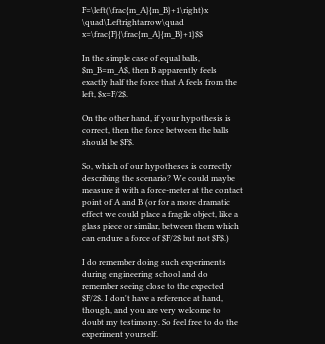F=\left(\frac{m_A}{m_B}+1\right)x \quad\Leftrightarrow\quad x=\frac{F}{\frac{m_A}{m_B}+1}$$

In the simple case of equal balls, $m_B=m_A$, then B apparently feels exactly half the force that A feels from the left, $x=F/2$.

On the other hand, if your hypothesis is correct, then the force between the balls should be $F$.

So, which of our hypotheses is correctly describing the scenario? We could maybe measure it with a force-meter at the contact point of A and B (or for a more dramatic effect we could place a fragile object, like a glass piece or similar, between them which can endure a force of $F/2$ but not $F$.)

I do remember doing such experiments during engineering school and do remember seeing close to the expected $F/2$. I don't have a reference at hand, though, and you are very welcome to doubt my testimony. So feel free to do the experiment yourself.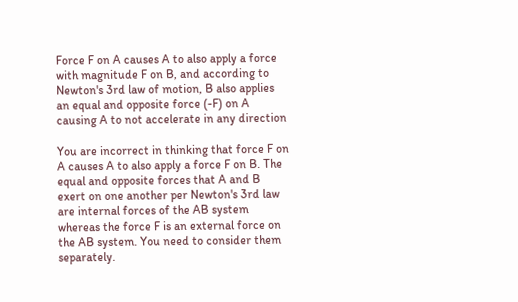Force F on A causes A to also apply a force with magnitude F on B, and according to Newton's 3rd law of motion, B also applies an equal and opposite force (-F) on A causing A to not accelerate in any direction

You are incorrect in thinking that force F on A causes A to also apply a force F on B. The equal and opposite forces that A and B exert on one another per Newton's 3rd law are internal forces of the AB system whereas the force F is an external force on the AB system. You need to consider them separately.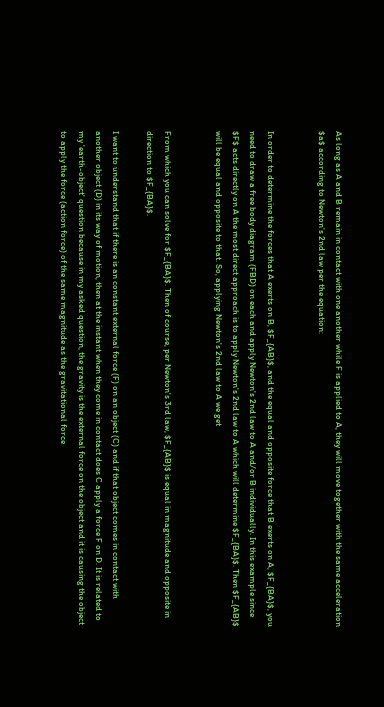As long as A and B remain in contact with one another while F is applied to A, they will move together with the same acceleration $a$ according to Newton's 2nd law per the equation:


In order to determine the forces that A exerts on B, $F_{AB}$, and the equal and opposite force that B exerts on A, $F_{BA}$, you need to draw a free body diagram (FBD) on each and apply Newton's 2nd law to A and/or B individually. In this example since $F$ acts directly on A the most direct approach is to apply Newton's 2nd law to A which will determine $F_{BA}$. Then $F_{AB}$ will be equal and opposite to that. So, applying Newton's 2nd law to A we get


From which you can solve for $F_{BA}$. Then of course, per Newton's 3rd law, $F_{AB}$ is equal in magnitude and opposite in direction to $F_{BA}$.

I want to understand that if there is an constant external force (F) on an object (C) and if that object comes in contact with another object (D) in its way of motion, then at the instant when they come in contact does C apply a force F on D. It is related to my 'earth-object' question because in my asked question, the gravity is the external force on the object and it is causing the object to apply the force (action force) of the same magnitude as the gravitational force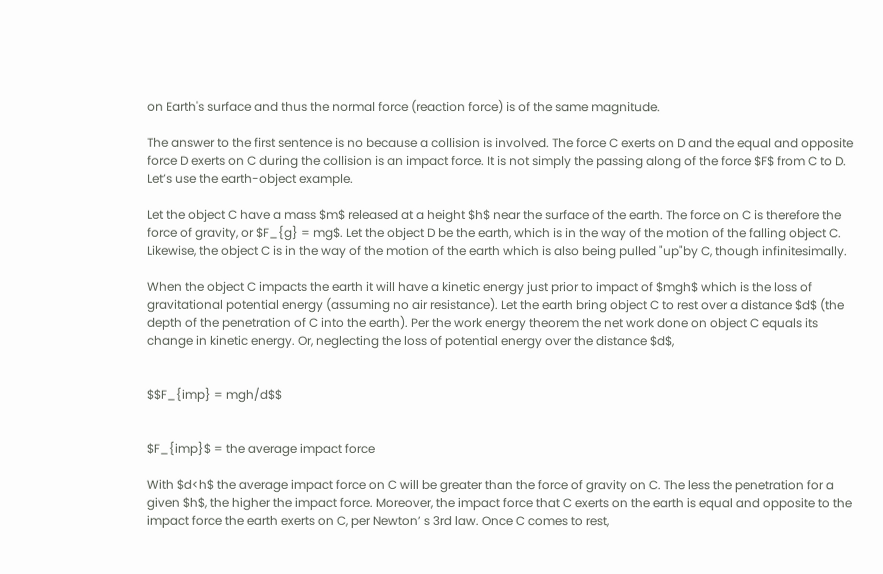on Earth's surface and thus the normal force (reaction force) is of the same magnitude.

The answer to the first sentence is no because a collision is involved. The force C exerts on D and the equal and opposite force D exerts on C during the collision is an impact force. It is not simply the passing along of the force $F$ from C to D. Let’s use the earth-object example.

Let the object C have a mass $m$ released at a height $h$ near the surface of the earth. The force on C is therefore the force of gravity, or $F_{g} = mg$. Let the object D be the earth, which is in the way of the motion of the falling object C. Likewise, the object C is in the way of the motion of the earth which is also being pulled "up"by C, though infinitesimally.

When the object C impacts the earth it will have a kinetic energy just prior to impact of $mgh$ which is the loss of gravitational potential energy (assuming no air resistance). Let the earth bring object C to rest over a distance $d$ (the depth of the penetration of C into the earth). Per the work energy theorem the net work done on object C equals its change in kinetic energy. Or, neglecting the loss of potential energy over the distance $d$,


$$F_{imp} = mgh/d$$


$F_{imp}$ = the average impact force

With $d<h$ the average impact force on C will be greater than the force of gravity on C. The less the penetration for a given $h$, the higher the impact force. Moreover, the impact force that C exerts on the earth is equal and opposite to the impact force the earth exerts on C, per Newton’ s 3rd law. Once C comes to rest,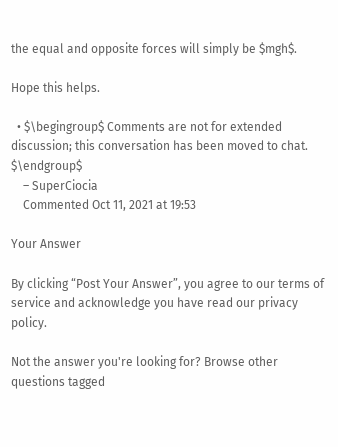the equal and opposite forces will simply be $mgh$.

Hope this helps.

  • $\begingroup$ Comments are not for extended discussion; this conversation has been moved to chat. $\endgroup$
    – SuperCiocia
    Commented Oct 11, 2021 at 19:53

Your Answer

By clicking “Post Your Answer”, you agree to our terms of service and acknowledge you have read our privacy policy.

Not the answer you're looking for? Browse other questions tagged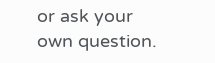or ask your own question.